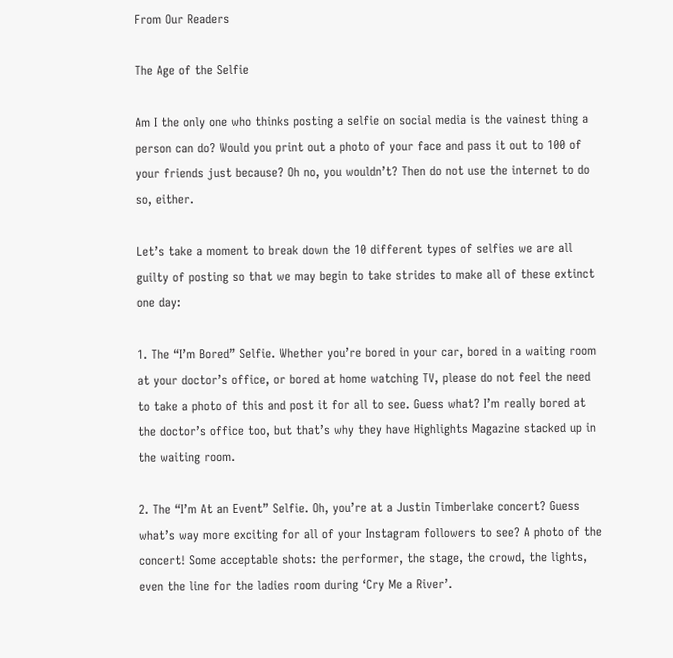From Our Readers

The Age of the Selfie

Am I the only one who thinks posting a selfie on social media is the vainest thing a person can do? Would you print out a photo of your face and pass it out to 100 of your friends just because? Oh no, you wouldn’t? Then do not use the internet to do so, either.

Let’s take a moment to break down the 10 different types of selfies we are all guilty of posting so that we may begin to take strides to make all of these extinct one day:

1. The “I’m Bored” Selfie. Whether you’re bored in your car, bored in a waiting room at your doctor’s office, or bored at home watching TV, please do not feel the need to take a photo of this and post it for all to see. Guess what? I’m really bored at the doctor’s office too, but that’s why they have Highlights Magazine stacked up in the waiting room.

2. The “I’m At an Event” Selfie. Oh, you’re at a Justin Timberlake concert? Guess what’s way more exciting for all of your Instagram followers to see? A photo of the concert! Some acceptable shots: the performer, the stage, the crowd, the lights, even the line for the ladies room during ‘Cry Me a River’.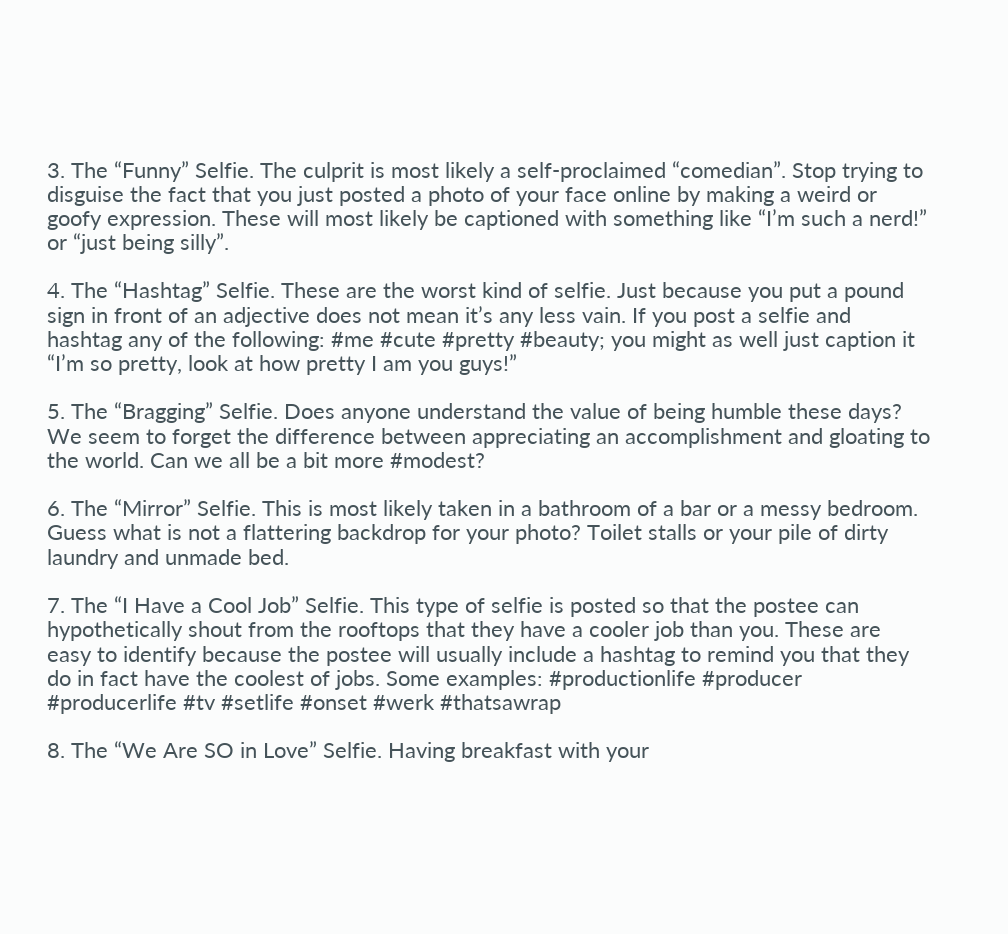3. The “Funny” Selfie. The culprit is most likely a self-proclaimed “comedian”. Stop trying to disguise the fact that you just posted a photo of your face online by making a weird or goofy expression. These will most likely be captioned with something like “I’m such a nerd!” or “just being silly”.

4. The “Hashtag” Selfie. These are the worst kind of selfie. Just because you put a pound sign in front of an adjective does not mean it’s any less vain. If you post a selfie and hashtag any of the following: #me #cute #pretty #beauty; you might as well just caption it “I’m so pretty, look at how pretty I am you guys!”

5. The “Bragging” Selfie. Does anyone understand the value of being humble these days? We seem to forget the difference between appreciating an accomplishment and gloating to the world. Can we all be a bit more #modest?

6. The “Mirror” Selfie. This is most likely taken in a bathroom of a bar or a messy bedroom. Guess what is not a flattering backdrop for your photo? Toilet stalls or your pile of dirty laundry and unmade bed.

7. The “I Have a Cool Job” Selfie. This type of selfie is posted so that the postee can hypothetically shout from the rooftops that they have a cooler job than you. These are easy to identify because the postee will usually include a hashtag to remind you that they do in fact have the coolest of jobs. Some examples: #productionlife #producer #producerlife #tv #setlife #onset #werk #thatsawrap

8. The “We Are SO in Love” Selfie. Having breakfast with your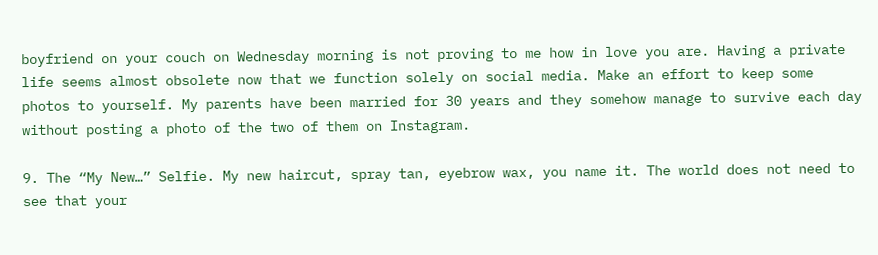boyfriend on your couch on Wednesday morning is not proving to me how in love you are. Having a private life seems almost obsolete now that we function solely on social media. Make an effort to keep some photos to yourself. My parents have been married for 30 years and they somehow manage to survive each day without posting a photo of the two of them on Instagram.

9. The “My New…” Selfie. My new haircut, spray tan, eyebrow wax, you name it. The world does not need to see that your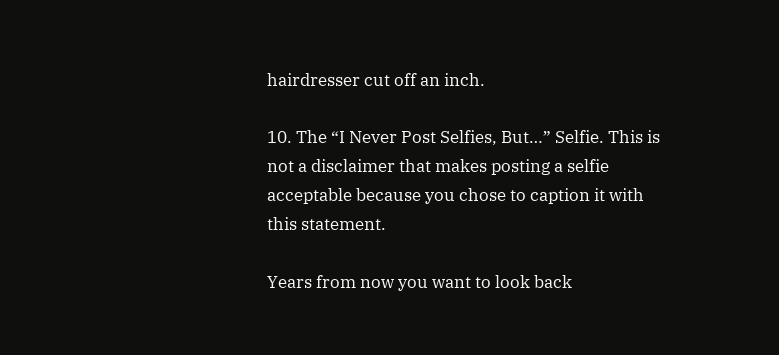hairdresser cut off an inch.

10. The “I Never Post Selfies, But…” Selfie. This is not a disclaimer that makes posting a selfie acceptable because you chose to caption it with this statement.

Years from now you want to look back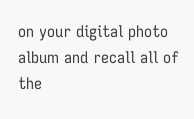on your digital photo album and recall all of the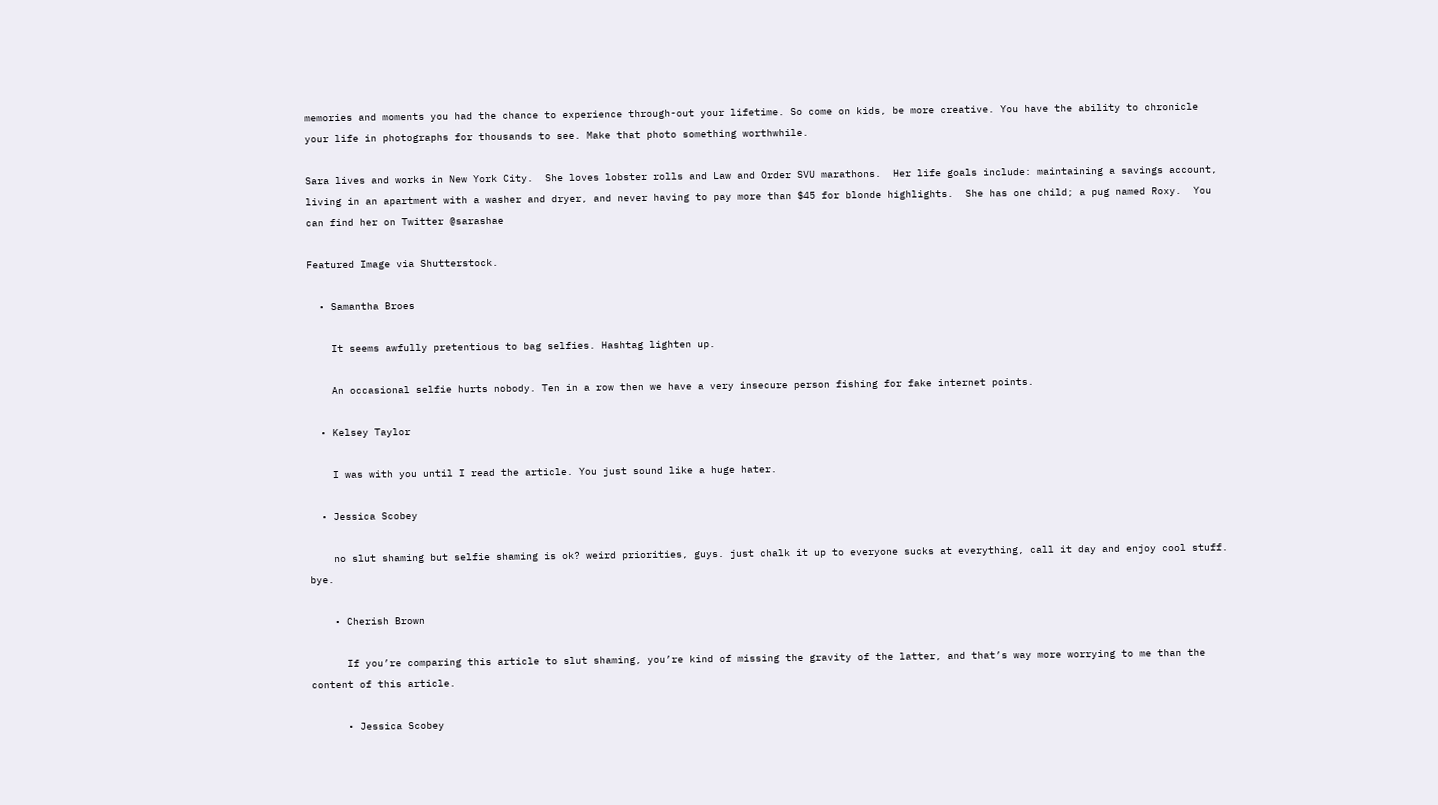memories and moments you had the chance to experience through-out your lifetime. So come on kids, be more creative. You have the ability to chronicle your life in photographs for thousands to see. Make that photo something worthwhile.

Sara lives and works in New York City.  She loves lobster rolls and Law and Order SVU marathons.  Her life goals include: maintaining a savings account, living in an apartment with a washer and dryer, and never having to pay more than $45 for blonde highlights.  She has one child; a pug named Roxy.  You can find her on Twitter @sarashae

Featured Image via Shutterstock.

  • Samantha Broes

    It seems awfully pretentious to bag selfies. Hashtag lighten up.

    An occasional selfie hurts nobody. Ten in a row then we have a very insecure person fishing for fake internet points.

  • Kelsey Taylor

    I was with you until I read the article. You just sound like a huge hater.

  • Jessica Scobey

    no slut shaming but selfie shaming is ok? weird priorities, guys. just chalk it up to everyone sucks at everything, call it day and enjoy cool stuff. bye.

    • Cherish Brown

      If you’re comparing this article to slut shaming, you’re kind of missing the gravity of the latter, and that’s way more worrying to me than the content of this article.

      • Jessica Scobey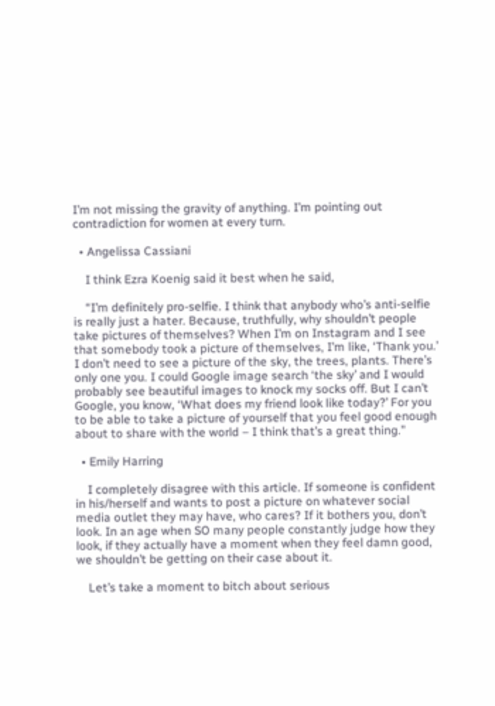I’m not missing the gravity of anything. I’m pointing out contradiction for women at every turn.

  • Angelissa Cassiani

    I think Ezra Koenig said it best when he said,

    “I’m definitely pro-selfie. I think that anybody who’s anti-selfie is really just a hater. Because, truthfully, why shouldn’t people take pictures of themselves? When I’m on Instagram and I see that somebody took a picture of themselves, I’m like, ‘Thank you.’ I don’t need to see a picture of the sky, the trees, plants. There’s only one you. I could Google image search ‘the sky’ and I would probably see beautiful images to knock my socks off. But I can’t Google, you know, ‘What does my friend look like today?’ For you to be able to take a picture of yourself that you feel good enough about to share with the world – I think that’s a great thing.”

  • Emily Harring

    I completely disagree with this article. If someone is confident in his/herself and wants to post a picture on whatever social media outlet they may have, who cares? If it bothers you, don’t look. In an age when SO many people constantly judge how they look, if they actually have a moment when they feel damn good, we shouldn’t be getting on their case about it.

    Let’s take a moment to bitch about serious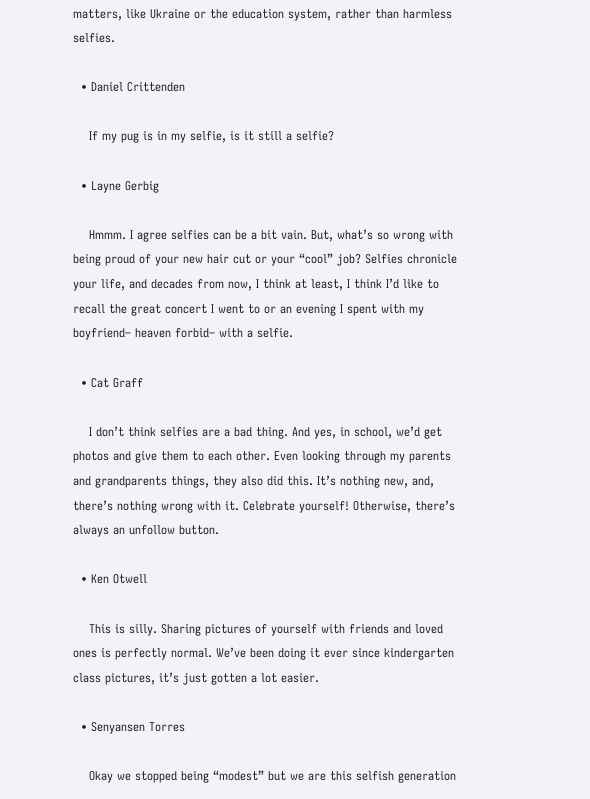matters, like Ukraine or the education system, rather than harmless selfies.

  • Daniel Crittenden

    If my pug is in my selfie, is it still a selfie?

  • Layne Gerbig

    Hmmm. I agree selfies can be a bit vain. But, what’s so wrong with being proud of your new hair cut or your “cool” job? Selfies chronicle your life, and decades from now, I think at least, I think I’d like to recall the great concert I went to or an evening I spent with my boyfriend– heaven forbid– with a selfie.

  • Cat Graff

    I don’t think selfies are a bad thing. And yes, in school, we’d get photos and give them to each other. Even looking through my parents and grandparents things, they also did this. It’s nothing new, and, there’s nothing wrong with it. Celebrate yourself! Otherwise, there’s always an unfollow button.

  • Ken Otwell

    This is silly. Sharing pictures of yourself with friends and loved ones is perfectly normal. We’ve been doing it ever since kindergarten class pictures, it’s just gotten a lot easier.

  • Senyansen Torres

    Okay we stopped being “modest” but we are this selfish generation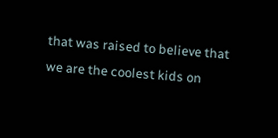that was raised to believe that we are the coolest kids on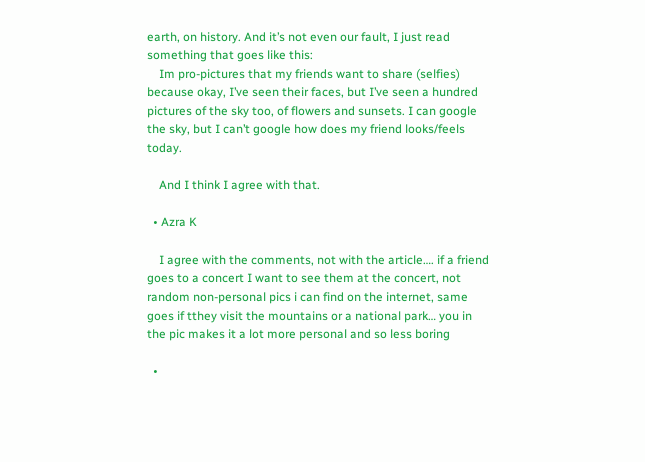earth, on history. And it’s not even our fault, I just read something that goes like this:
    Im pro-pictures that my friends want to share (selfies) because okay, I’ve seen their faces, but I’ve seen a hundred pictures of the sky too, of flowers and sunsets. I can google the sky, but I can’t google how does my friend looks/feels today.

    And I think I agree with that.

  • Azra K

    I agree with the comments, not with the article…. if a friend goes to a concert I want to see them at the concert, not random non-personal pics i can find on the internet, same goes if tthey visit the mountains or a national park… you in the pic makes it a lot more personal and so less boring

  •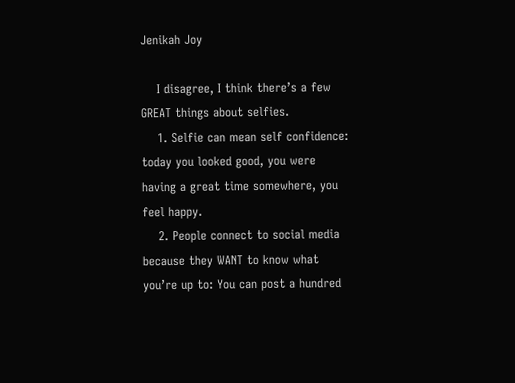Jenikah Joy

    I disagree, I think there’s a few GREAT things about selfies.
    1. Selfie can mean self confidence: today you looked good, you were having a great time somewhere, you feel happy.
    2. People connect to social media because they WANT to know what you’re up to: You can post a hundred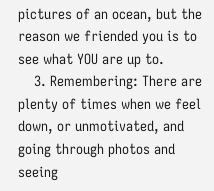pictures of an ocean, but the reason we friended you is to see what YOU are up to.
    3. Remembering: There are plenty of times when we feel down, or unmotivated, and going through photos and seeing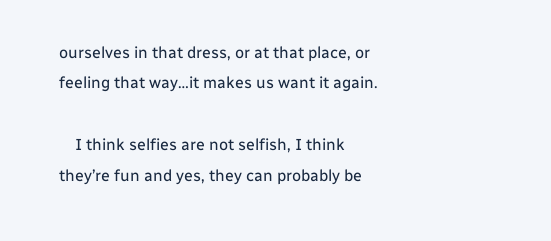ourselves in that dress, or at that place, or feeling that way…it makes us want it again.

    I think selfies are not selfish, I think they’re fun and yes, they can probably be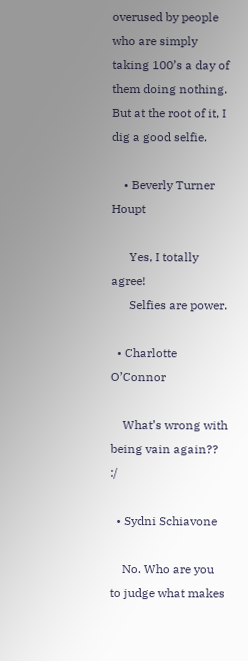overused by people who are simply taking 100’s a day of them doing nothing. But at the root of it, I dig a good selfie.

    • Beverly Turner Houpt

      Yes, I totally agree!
      Selfies are power.

  • Charlotte O’Connor

    What’s wrong with being vain again?? :/

  • Sydni Schiavone

    No. Who are you to judge what makes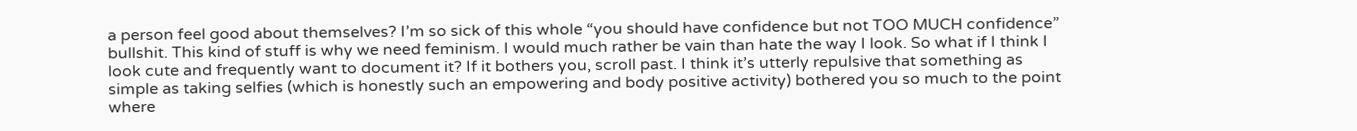a person feel good about themselves? I’m so sick of this whole “you should have confidence but not TOO MUCH confidence” bullshit. This kind of stuff is why we need feminism. I would much rather be vain than hate the way I look. So what if I think I look cute and frequently want to document it? If it bothers you, scroll past. I think it’s utterly repulsive that something as simple as taking selfies (which is honestly such an empowering and body positive activity) bothered you so much to the point where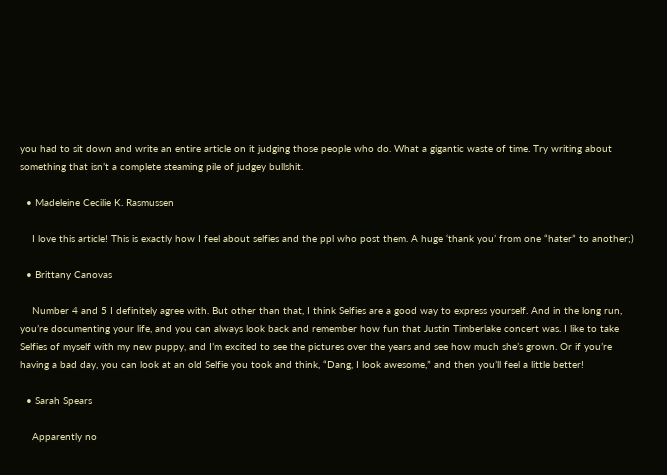you had to sit down and write an entire article on it judging those people who do. What a gigantic waste of time. Try writing about something that isn’t a complete steaming pile of judgey bullshit.

  • Madeleine Cecilie K. Rasmussen

    I love this article! This is exactly how I feel about selfies and the ppl who post them. A huge ‘thank you’ from one “hater” to another;)

  • Brittany Canovas

    Number 4 and 5 I definitely agree with. But other than that, I think Selfies are a good way to express yourself. And in the long run, you’re documenting your life, and you can always look back and remember how fun that Justin Timberlake concert was. I like to take Selfies of myself with my new puppy, and I’m excited to see the pictures over the years and see how much she’s grown. Or if you’re having a bad day, you can look at an old Selfie you took and think, “Dang, I look awesome,” and then you’ll feel a little better!

  • Sarah Spears

    Apparently no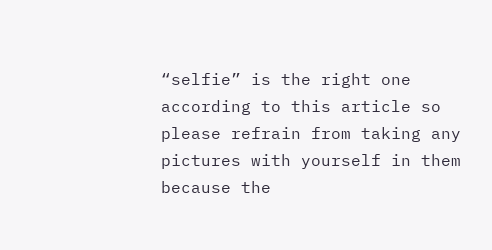“selfie” is the right one according to this article so please refrain from taking any pictures with yourself in them because the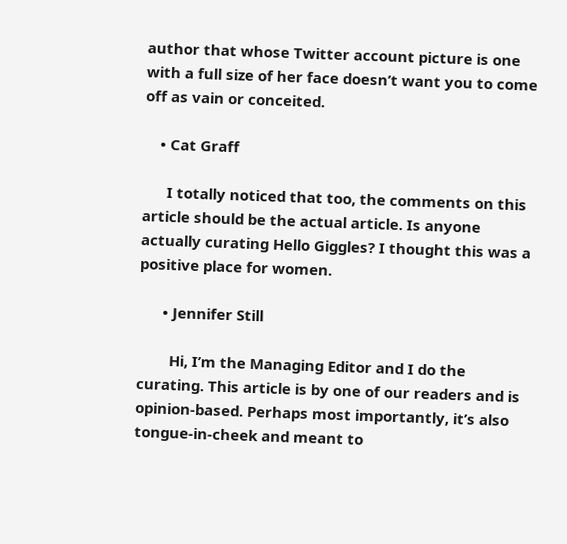author that whose Twitter account picture is one with a full size of her face doesn’t want you to come off as vain or conceited.

    • Cat Graff

      I totally noticed that too, the comments on this article should be the actual article. Is anyone actually curating Hello Giggles? I thought this was a positive place for women.

      • Jennifer Still

        Hi, I’m the Managing Editor and I do the curating. This article is by one of our readers and is opinion-based. Perhaps most importantly, it’s also tongue-in-cheek and meant to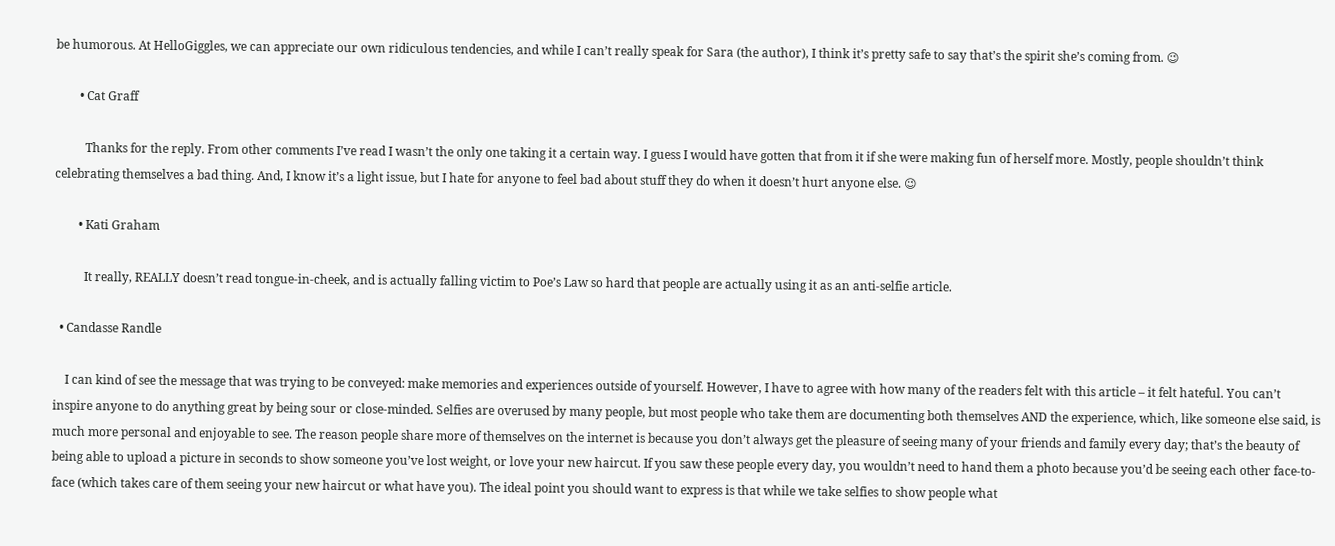be humorous. At HelloGiggles, we can appreciate our own ridiculous tendencies, and while I can’t really speak for Sara (the author), I think it’s pretty safe to say that’s the spirit she’s coming from. 😉

        • Cat Graff

          Thanks for the reply. From other comments I’ve read I wasn’t the only one taking it a certain way. I guess I would have gotten that from it if she were making fun of herself more. Mostly, people shouldn’t think celebrating themselves a bad thing. And, I know it’s a light issue, but I hate for anyone to feel bad about stuff they do when it doesn’t hurt anyone else. 😉

        • Kati Graham

          It really, REALLY doesn’t read tongue-in-cheek, and is actually falling victim to Poe’s Law so hard that people are actually using it as an anti-selfie article.

  • Candasse Randle

    I can kind of see the message that was trying to be conveyed: make memories and experiences outside of yourself. However, I have to agree with how many of the readers felt with this article – it felt hateful. You can’t inspire anyone to do anything great by being sour or close-minded. Selfies are overused by many people, but most people who take them are documenting both themselves AND the experience, which, like someone else said, is much more personal and enjoyable to see. The reason people share more of themselves on the internet is because you don’t always get the pleasure of seeing many of your friends and family every day; that’s the beauty of being able to upload a picture in seconds to show someone you’ve lost weight, or love your new haircut. If you saw these people every day, you wouldn’t need to hand them a photo because you’d be seeing each other face-to-face (which takes care of them seeing your new haircut or what have you). The ideal point you should want to express is that while we take selfies to show people what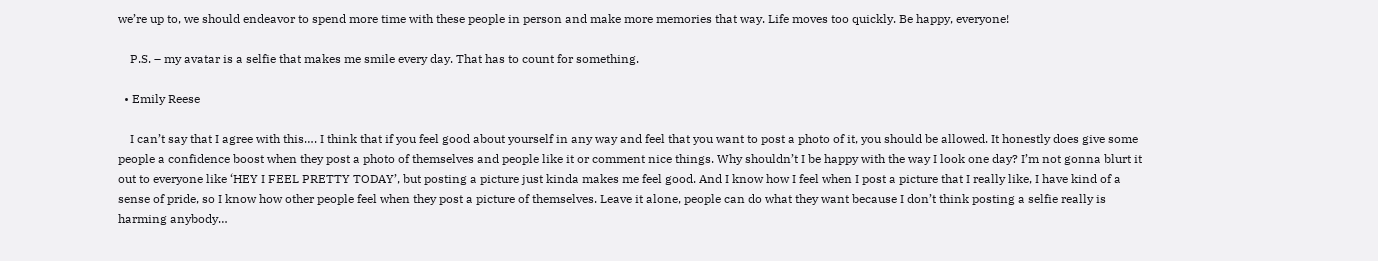we’re up to, we should endeavor to spend more time with these people in person and make more memories that way. Life moves too quickly. Be happy, everyone!

    P.S. – my avatar is a selfie that makes me smile every day. That has to count for something.

  • Emily Reese

    I can’t say that I agree with this…. I think that if you feel good about yourself in any way and feel that you want to post a photo of it, you should be allowed. It honestly does give some people a confidence boost when they post a photo of themselves and people like it or comment nice things. Why shouldn’t I be happy with the way I look one day? I’m not gonna blurt it out to everyone like ‘HEY I FEEL PRETTY TODAY’, but posting a picture just kinda makes me feel good. And I know how I feel when I post a picture that I really like, I have kind of a sense of pride, so I know how other people feel when they post a picture of themselves. Leave it alone, people can do what they want because I don’t think posting a selfie really is harming anybody…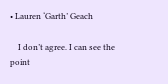• Lauren ‘Garth’ Geach

    I don’t agree. I can see the point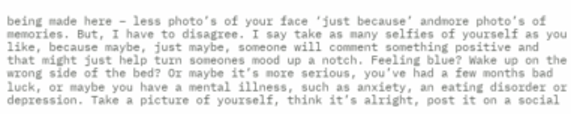being made here – less photo’s of your face ‘just because’ andmore photo’s of memories. But, I have to disagree. I say take as many selfies of yourself as you like, because maybe, just maybe, someone will comment something positive and that might just help turn someones mood up a notch. Feeling blue? Wake up on the wrong side of the bed? Or maybe it’s more serious, you’ve had a few months bad luck, or maybe you have a mental illness, such as anxiety, an eating disorder or depression. Take a picture of yourself, think it’s alright, post it on a social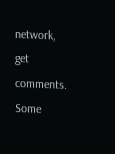network, get comments. Some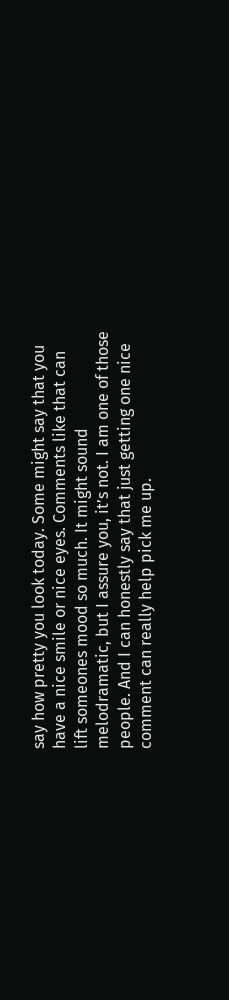say how pretty you look today. Some might say that you have a nice smile or nice eyes. Comments like that can lift someones mood so much. It might sound melodramatic, but I assure you, it’s not. I am one of those people. And I can honestly say that just getting one nice comment can really help pick me up.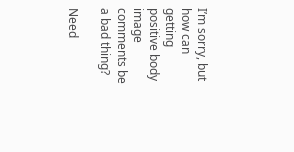I’m sorry, but how can getting positive body image comments be a bad thing?

Need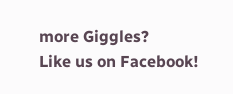more Giggles?
Like us on Facebook!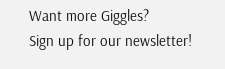Want more Giggles?
Sign up for our newsletter!